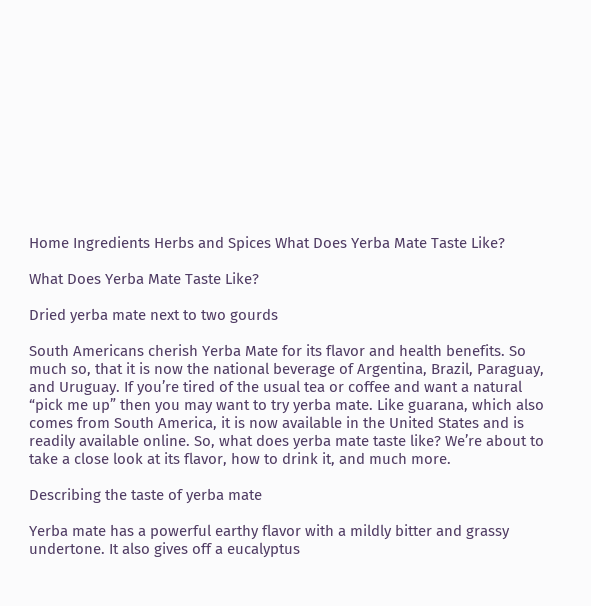Home Ingredients Herbs and Spices What Does Yerba Mate Taste Like?

What Does Yerba Mate Taste Like?

Dried yerba mate next to two gourds

South Americans cherish Yerba Mate for its flavor and health benefits. So much so, that it is now the national beverage of Argentina, Brazil, Paraguay, and Uruguay. If you’re tired of the usual tea or coffee and want a natural “pick me up” then you may want to try yerba mate. Like guarana, which also comes from South America, it is now available in the United States and is readily available online. So, what does yerba mate taste like? We’re about to take a close look at its flavor, how to drink it, and much more.

Describing the taste of yerba mate

Yerba mate has a powerful earthy flavor with a mildly bitter and grassy undertone. It also gives off a eucalyptus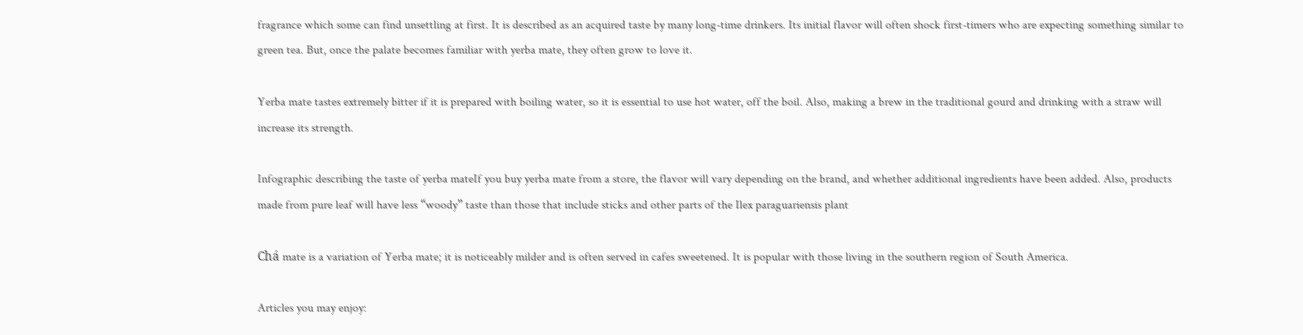fragrance which some can find unsettling at first. It is described as an acquired taste by many long-time drinkers. Its initial flavor will often shock first-timers who are expecting something similar to green tea. But, once the palate becomes familiar with yerba mate, they often grow to love it.

Yerba mate tastes extremely bitter if it is prepared with boiling water, so it is essential to use hot water, off the boil. Also, making a brew in the traditional gourd and drinking with a straw will increase its strength.

Infographic describing the taste of yerba mateIf you buy yerba mate from a store, the flavor will vary depending on the brand, and whether additional ingredients have been added. Also, products made from pure leaf will have less “woody” taste than those that include sticks and other parts of the Ilex paraguariensis plant

Chá mate is a variation of Yerba mate; it is noticeably milder and is often served in cafes sweetened. It is popular with those living in the southern region of South America.

Articles you may enjoy: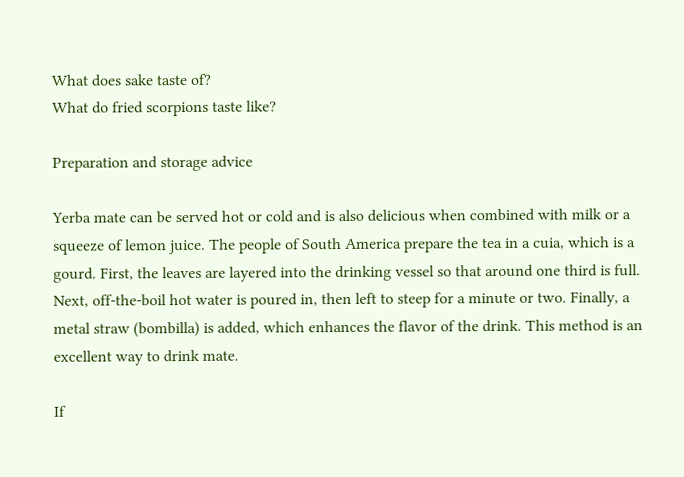What does sake taste of?
What do fried scorpions taste like?

Preparation and storage advice

Yerba mate can be served hot or cold and is also delicious when combined with milk or a squeeze of lemon juice. The people of South America prepare the tea in a cuia, which is a gourd. First, the leaves are layered into the drinking vessel so that around one third is full. Next, off-the-boil hot water is poured in, then left to steep for a minute or two. Finally, a metal straw (bombilla) is added, which enhances the flavor of the drink. This method is an excellent way to drink mate.

If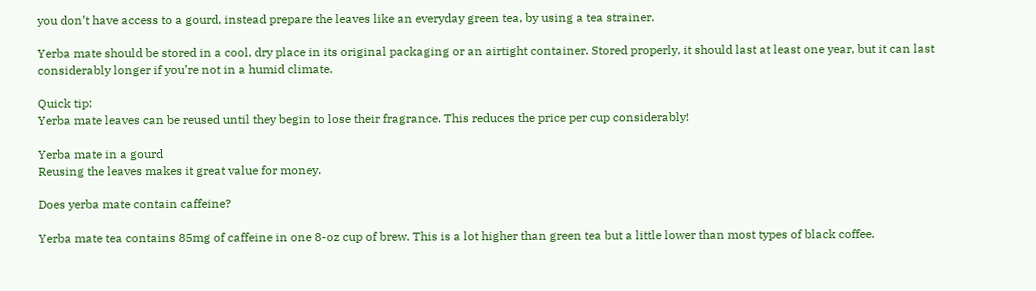you don’t have access to a gourd, instead prepare the leaves like an everyday green tea, by using a tea strainer.

Yerba mate should be stored in a cool, dry place in its original packaging or an airtight container. Stored properly, it should last at least one year, but it can last considerably longer if you’re not in a humid climate.

Quick tip:
Yerba mate leaves can be reused until they begin to lose their fragrance. This reduces the price per cup considerably!

Yerba mate in a gourd
Reusing the leaves makes it great value for money.

Does yerba mate contain caffeine?

Yerba mate tea contains 85mg of caffeine in one 8-oz cup of brew. This is a lot higher than green tea but a little lower than most types of black coffee.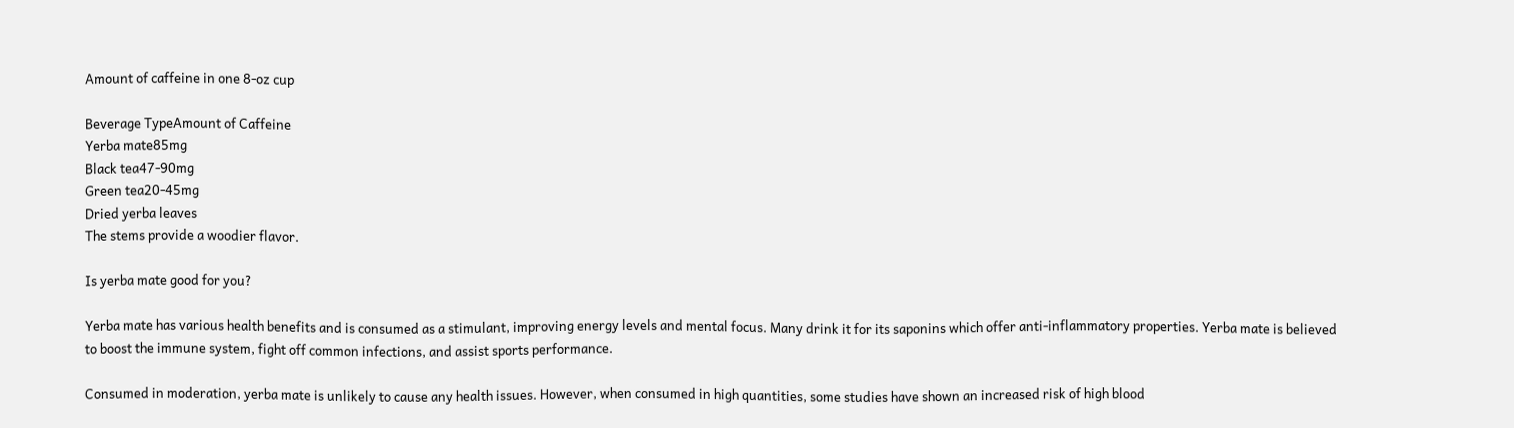Amount of caffeine in one 8-oz cup

Beverage TypeAmount of Caffeine
Yerba mate85mg
Black tea47-90mg
Green tea20-45mg
Dried yerba leaves
The stems provide a woodier flavor.

Is yerba mate good for you?

Yerba mate has various health benefits and is consumed as a stimulant, improving energy levels and mental focus. Many drink it for its saponins which offer anti-inflammatory properties. Yerba mate is believed to boost the immune system, fight off common infections, and assist sports performance.

Consumed in moderation, yerba mate is unlikely to cause any health issues. However, when consumed in high quantities, some studies have shown an increased risk of high blood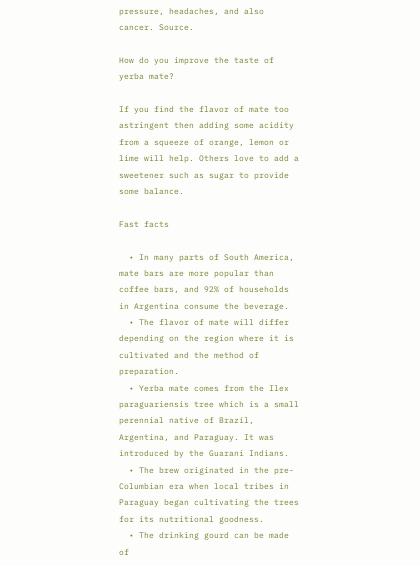pressure, headaches, and also cancer. Source.

How do you improve the taste of yerba mate?

If you find the flavor of mate too astringent then adding some acidity from a squeeze of orange, lemon or lime will help. Others love to add a sweetener such as sugar to provide some balance.

Fast facts

  • In many parts of South America, mate bars are more popular than coffee bars, and 92% of households in Argentina consume the beverage.
  • The flavor of mate will differ depending on the region where it is cultivated and the method of preparation.
  • Yerba mate comes from the Ilex paraguariensis tree which is a small perennial native of Brazil, Argentina, and Paraguay. It was introduced by the Guarani Indians.
  • The brew originated in the pre-Columbian era when local tribes in Paraguay began cultivating the trees for its nutritional goodness.
  • The drinking gourd can be made of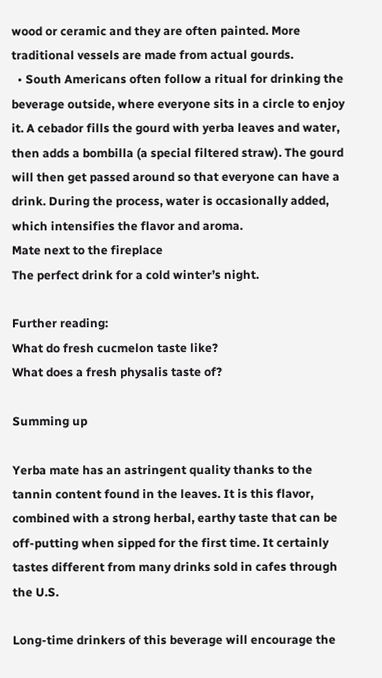wood or ceramic and they are often painted. More traditional vessels are made from actual gourds.
  • South Americans often follow a ritual for drinking the beverage outside, where everyone sits in a circle to enjoy it. A cebador fills the gourd with yerba leaves and water, then adds a bombilla (a special filtered straw). The gourd will then get passed around so that everyone can have a drink. During the process, water is occasionally added, which intensifies the flavor and aroma.
Mate next to the fireplace
The perfect drink for a cold winter’s night.

Further reading:
What do fresh cucmelon taste like?
What does a fresh physalis taste of?

Summing up

Yerba mate has an astringent quality thanks to the tannin content found in the leaves. It is this flavor, combined with a strong herbal, earthy taste that can be off-putting when sipped for the first time. It certainly tastes different from many drinks sold in cafes through the U.S.

Long-time drinkers of this beverage will encourage the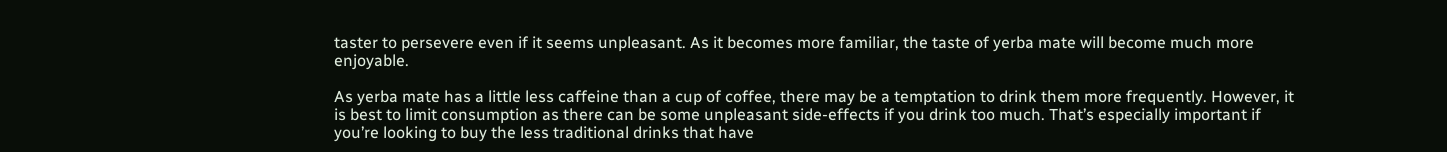taster to persevere even if it seems unpleasant. As it becomes more familiar, the taste of yerba mate will become much more enjoyable.

As yerba mate has a little less caffeine than a cup of coffee, there may be a temptation to drink them more frequently. However, it is best to limit consumption as there can be some unpleasant side-effects if you drink too much. That’s especially important if you’re looking to buy the less traditional drinks that have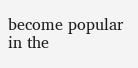become popular in the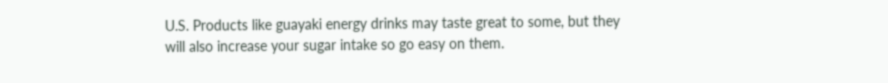U.S. Products like guayaki energy drinks may taste great to some, but they will also increase your sugar intake so go easy on them.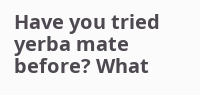Have you tried yerba mate before? What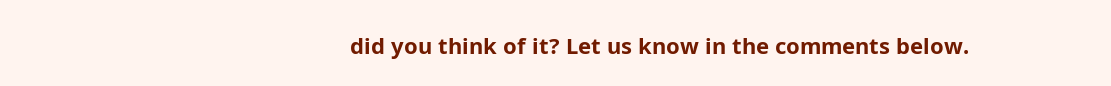did you think of it? Let us know in the comments below.